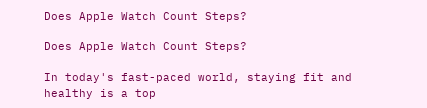Does Apple Watch Count Steps?

Does Apple Watch Count Steps?

In today's fast-paced world, staying fit and healthy is a top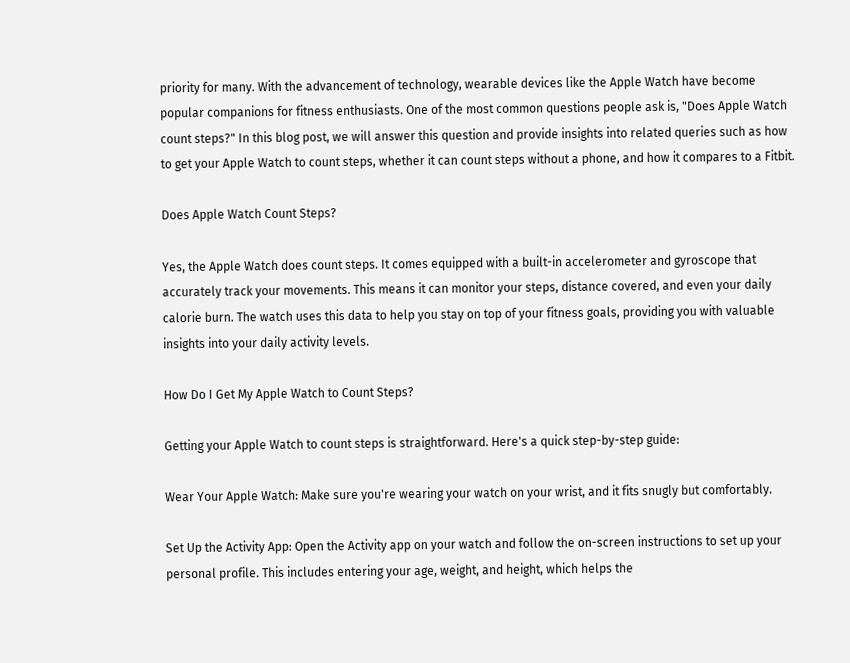priority for many. With the advancement of technology, wearable devices like the Apple Watch have become popular companions for fitness enthusiasts. One of the most common questions people ask is, "Does Apple Watch count steps?" In this blog post, we will answer this question and provide insights into related queries such as how to get your Apple Watch to count steps, whether it can count steps without a phone, and how it compares to a Fitbit.

Does Apple Watch Count Steps?

Yes, the Apple Watch does count steps. It comes equipped with a built-in accelerometer and gyroscope that accurately track your movements. This means it can monitor your steps, distance covered, and even your daily calorie burn. The watch uses this data to help you stay on top of your fitness goals, providing you with valuable insights into your daily activity levels.

How Do I Get My Apple Watch to Count Steps?

Getting your Apple Watch to count steps is straightforward. Here's a quick step-by-step guide:

Wear Your Apple Watch: Make sure you're wearing your watch on your wrist, and it fits snugly but comfortably.

Set Up the Activity App: Open the Activity app on your watch and follow the on-screen instructions to set up your personal profile. This includes entering your age, weight, and height, which helps the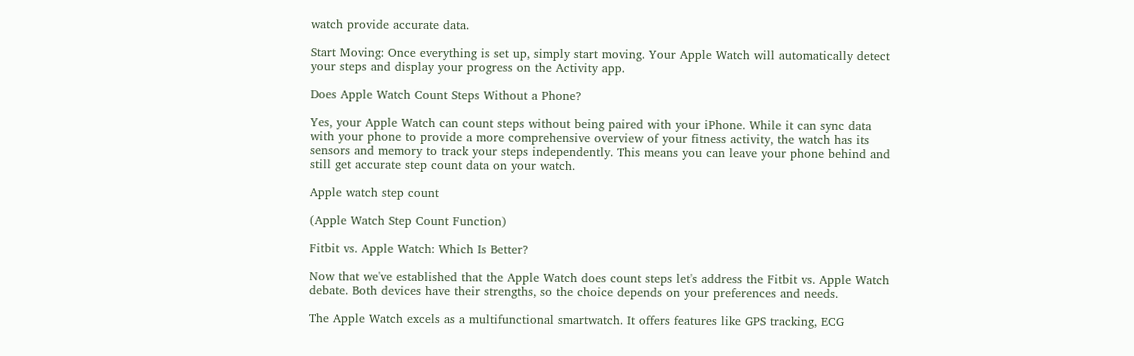watch provide accurate data.

Start Moving: Once everything is set up, simply start moving. Your Apple Watch will automatically detect your steps and display your progress on the Activity app.

Does Apple Watch Count Steps Without a Phone?

Yes, your Apple Watch can count steps without being paired with your iPhone. While it can sync data with your phone to provide a more comprehensive overview of your fitness activity, the watch has its sensors and memory to track your steps independently. This means you can leave your phone behind and still get accurate step count data on your watch.

Apple watch step count

(Apple Watch Step Count Function)

Fitbit vs. Apple Watch: Which Is Better?

Now that we've established that the Apple Watch does count steps let's address the Fitbit vs. Apple Watch debate. Both devices have their strengths, so the choice depends on your preferences and needs.

The Apple Watch excels as a multifunctional smartwatch. It offers features like GPS tracking, ECG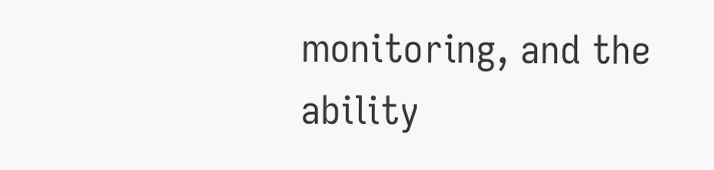monitoring, and the ability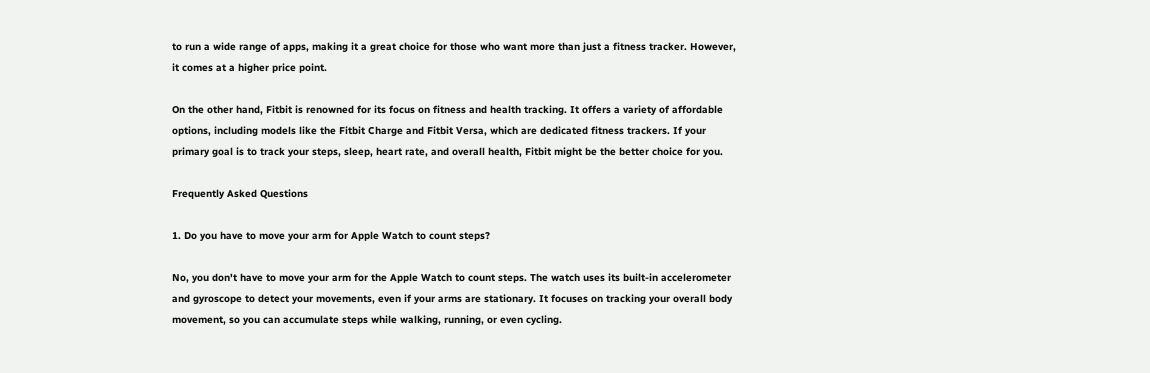to run a wide range of apps, making it a great choice for those who want more than just a fitness tracker. However, it comes at a higher price point.

On the other hand, Fitbit is renowned for its focus on fitness and health tracking. It offers a variety of affordable options, including models like the Fitbit Charge and Fitbit Versa, which are dedicated fitness trackers. If your primary goal is to track your steps, sleep, heart rate, and overall health, Fitbit might be the better choice for you.

Frequently Asked Questions

1. Do you have to move your arm for Apple Watch to count steps?

No, you don't have to move your arm for the Apple Watch to count steps. The watch uses its built-in accelerometer and gyroscope to detect your movements, even if your arms are stationary. It focuses on tracking your overall body movement, so you can accumulate steps while walking, running, or even cycling.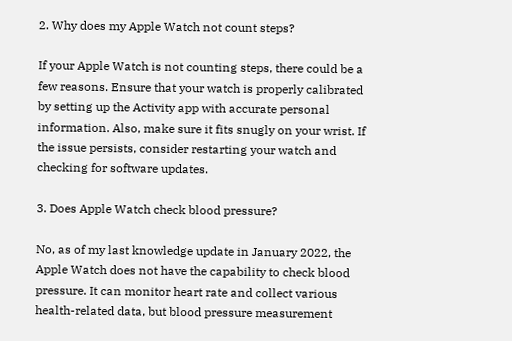2. Why does my Apple Watch not count steps?

If your Apple Watch is not counting steps, there could be a few reasons. Ensure that your watch is properly calibrated by setting up the Activity app with accurate personal information. Also, make sure it fits snugly on your wrist. If the issue persists, consider restarting your watch and checking for software updates.

3. Does Apple Watch check blood pressure?

No, as of my last knowledge update in January 2022, the Apple Watch does not have the capability to check blood pressure. It can monitor heart rate and collect various health-related data, but blood pressure measurement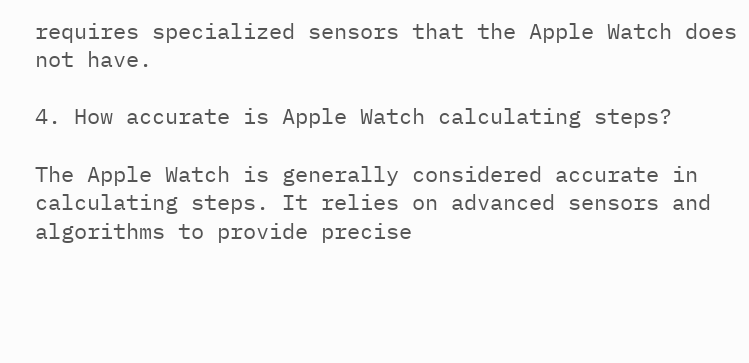requires specialized sensors that the Apple Watch does not have.

4. How accurate is Apple Watch calculating steps?

The Apple Watch is generally considered accurate in calculating steps. It relies on advanced sensors and algorithms to provide precise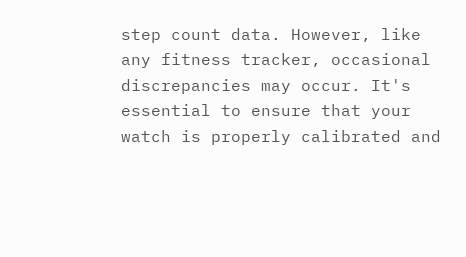step count data. However, like any fitness tracker, occasional discrepancies may occur. It's essential to ensure that your watch is properly calibrated and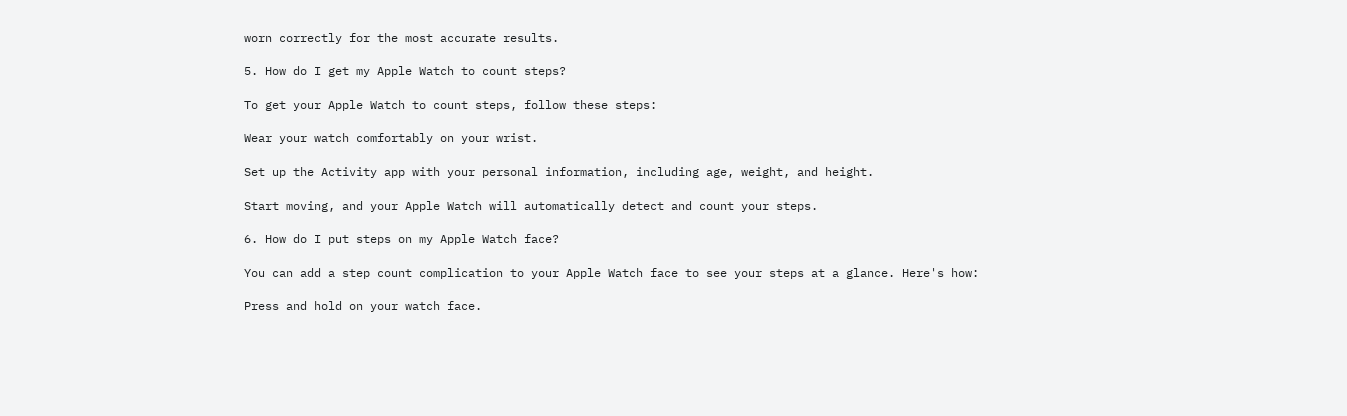worn correctly for the most accurate results.

5. How do I get my Apple Watch to count steps?

To get your Apple Watch to count steps, follow these steps:

Wear your watch comfortably on your wrist.

Set up the Activity app with your personal information, including age, weight, and height.

Start moving, and your Apple Watch will automatically detect and count your steps.

6. How do I put steps on my Apple Watch face?

You can add a step count complication to your Apple Watch face to see your steps at a glance. Here's how:

Press and hold on your watch face.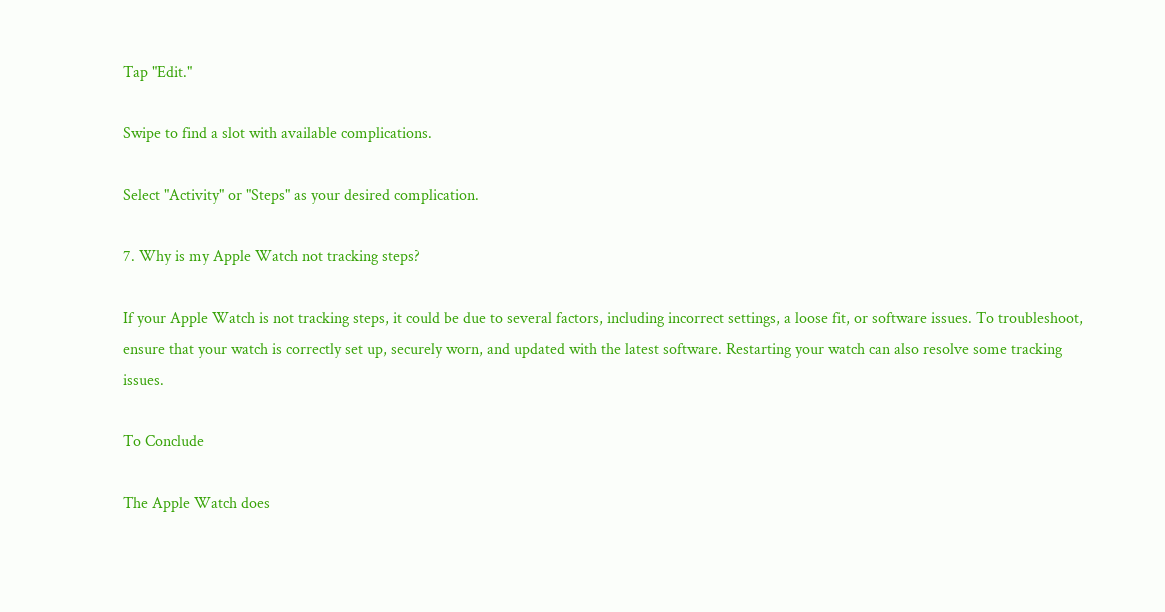Tap "Edit."

Swipe to find a slot with available complications.

Select "Activity" or "Steps" as your desired complication.

7. Why is my Apple Watch not tracking steps?

If your Apple Watch is not tracking steps, it could be due to several factors, including incorrect settings, a loose fit, or software issues. To troubleshoot, ensure that your watch is correctly set up, securely worn, and updated with the latest software. Restarting your watch can also resolve some tracking issues.

To Conclude

The Apple Watch does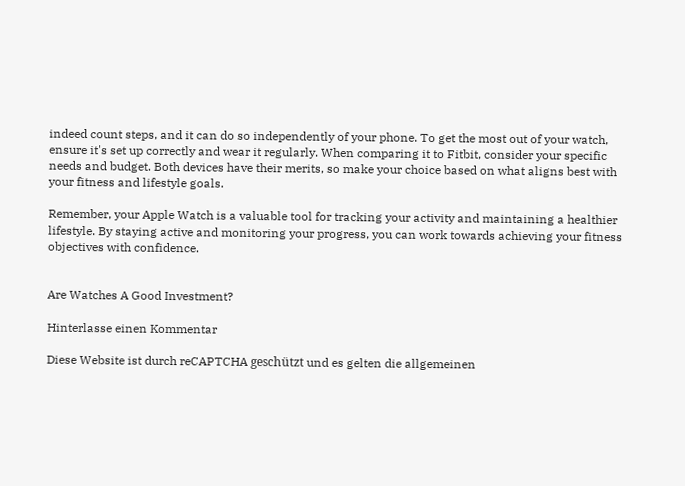indeed count steps, and it can do so independently of your phone. To get the most out of your watch, ensure it's set up correctly and wear it regularly. When comparing it to Fitbit, consider your specific needs and budget. Both devices have their merits, so make your choice based on what aligns best with your fitness and lifestyle goals.

Remember, your Apple Watch is a valuable tool for tracking your activity and maintaining a healthier lifestyle. By staying active and monitoring your progress, you can work towards achieving your fitness objectives with confidence.


Are Watches A Good Investment?

Hinterlasse einen Kommentar

Diese Website ist durch reCAPTCHA geschützt und es gelten die allgemeinen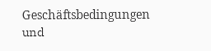Geschäftsbedingungen und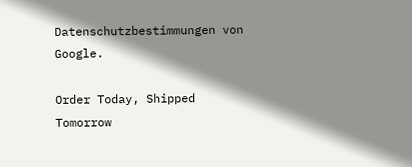Datenschutzbestimmungen von Google.

Order Today, Shipped Tomorrow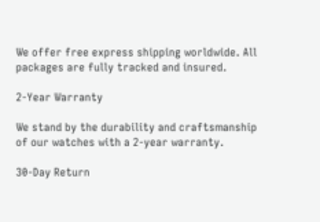We offer free express shipping worldwide. All packages are fully tracked and insured.

2-Year Warranty

We stand by the durability and craftsmanship of our watches with a 2-year warranty.

30-Day Return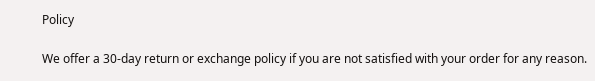Policy

We offer a 30-day return or exchange policy if you are not satisfied with your order for any reason.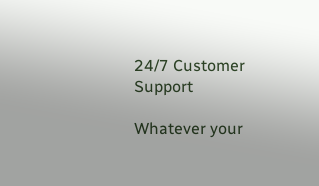24/7 Customer Support

Whatever your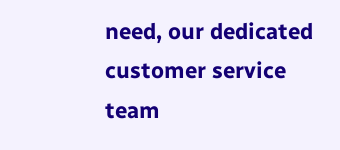need, our dedicated customer service team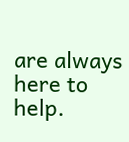are always here to help.